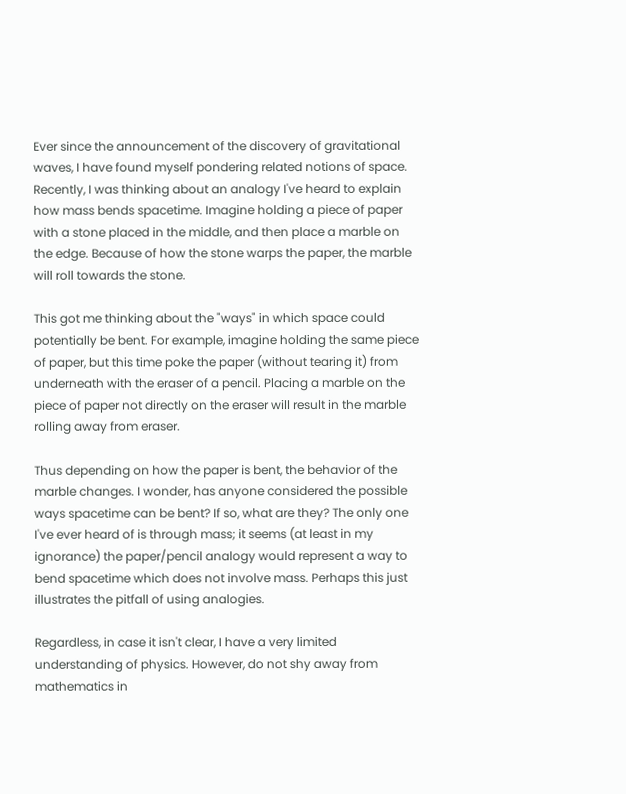Ever since the announcement of the discovery of gravitational waves, I have found myself pondering related notions of space. Recently, I was thinking about an analogy I've heard to explain how mass bends spacetime. Imagine holding a piece of paper with a stone placed in the middle, and then place a marble on the edge. Because of how the stone warps the paper, the marble will roll towards the stone.

This got me thinking about the "ways" in which space could potentially be bent. For example, imagine holding the same piece of paper, but this time poke the paper (without tearing it) from underneath with the eraser of a pencil. Placing a marble on the piece of paper not directly on the eraser will result in the marble rolling away from eraser.

Thus depending on how the paper is bent, the behavior of the marble changes. I wonder, has anyone considered the possible ways spacetime can be bent? If so, what are they? The only one I've ever heard of is through mass; it seems (at least in my ignorance) the paper/pencil analogy would represent a way to bend spacetime which does not involve mass. Perhaps this just illustrates the pitfall of using analogies.

Regardless, in case it isn't clear, I have a very limited understanding of physics. However, do not shy away from mathematics in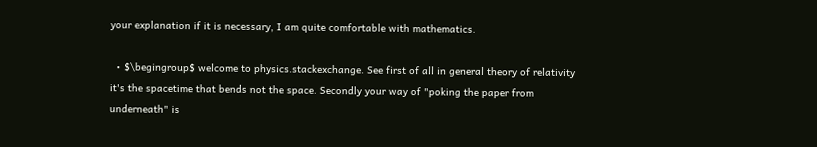your explanation if it is necessary, I am quite comfortable with mathematics.

  • $\begingroup$ welcome to physics.stackexchange. See first of all in general theory of relativity it's the spacetime that bends not the space. Secondly your way of "poking the paper from underneath" is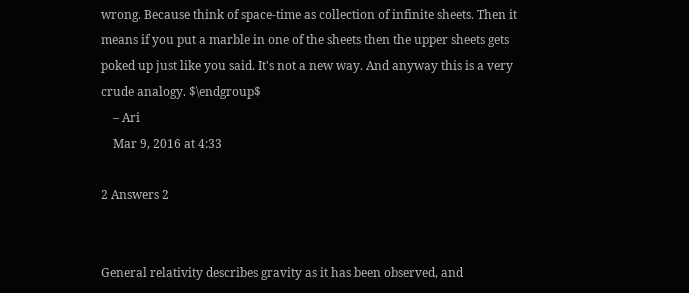wrong. Because think of space-time as collection of infinite sheets. Then it means if you put a marble in one of the sheets then the upper sheets gets poked up just like you said. It's not a new way. And anyway this is a very crude analogy. $\endgroup$
    – Ari
    Mar 9, 2016 at 4:33

2 Answers 2


General relativity describes gravity as it has been observed, and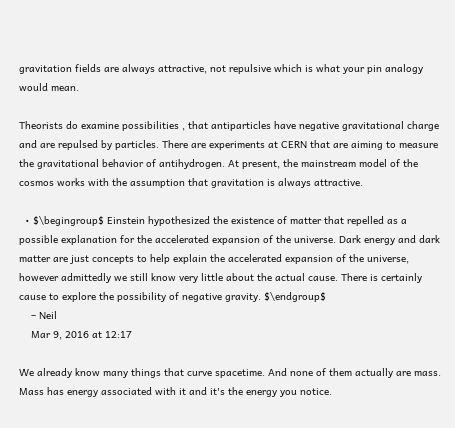gravitation fields are always attractive, not repulsive which is what your pin analogy would mean.

Theorists do examine possibilities , that antiparticles have negative gravitational charge and are repulsed by particles. There are experiments at CERN that are aiming to measure the gravitational behavior of antihydrogen. At present, the mainstream model of the cosmos works with the assumption that gravitation is always attractive.

  • $\begingroup$ Einstein hypothesized the existence of matter that repelled as a possible explanation for the accelerated expansion of the universe. Dark energy and dark matter are just concepts to help explain the accelerated expansion of the universe, however admittedly we still know very little about the actual cause. There is certainly cause to explore the possibility of negative gravity. $\endgroup$
    – Neil
    Mar 9, 2016 at 12:17

We already know many things that curve spacetime. And none of them actually are mass. Mass has energy associated with it and it's the energy you notice.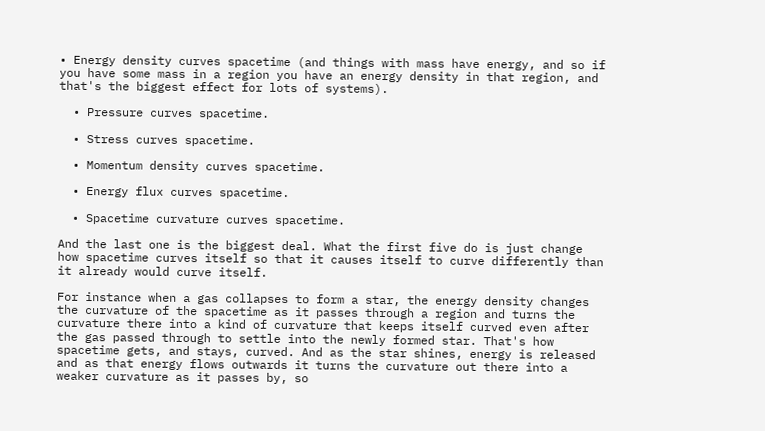• Energy density curves spacetime (and things with mass have energy, and so if you have some mass in a region you have an energy density in that region, and that's the biggest effect for lots of systems).

  • Pressure curves spacetime.

  • Stress curves spacetime.

  • Momentum density curves spacetime.

  • Energy flux curves spacetime.

  • Spacetime curvature curves spacetime.

And the last one is the biggest deal. What the first five do is just change how spacetime curves itself so that it causes itself to curve differently than it already would curve itself.

For instance when a gas collapses to form a star, the energy density changes the curvature of the spacetime as it passes through a region and turns the curvature there into a kind of curvature that keeps itself curved even after the gas passed through to settle into the newly formed star. That's how spacetime gets, and stays, curved. And as the star shines, energy is released and as that energy flows outwards it turns the curvature out there into a weaker curvature as it passes by, so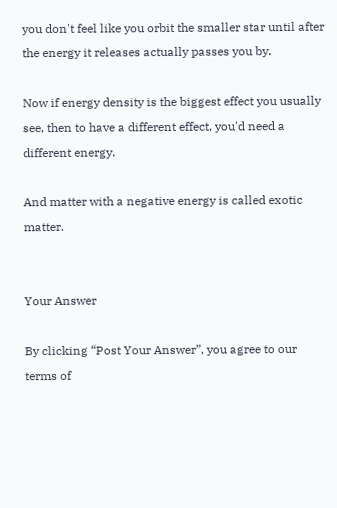you don't feel like you orbit the smaller star until after the energy it releases actually passes you by.

Now if energy density is the biggest effect you usually see, then to have a different effect, you'd need a different energy.

And matter with a negative energy is called exotic matter.


Your Answer

By clicking “Post Your Answer”, you agree to our terms of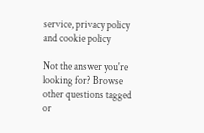service, privacy policy and cookie policy

Not the answer you're looking for? Browse other questions tagged or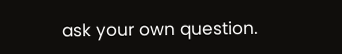ask your own question.